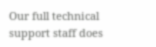Our full technical support staff does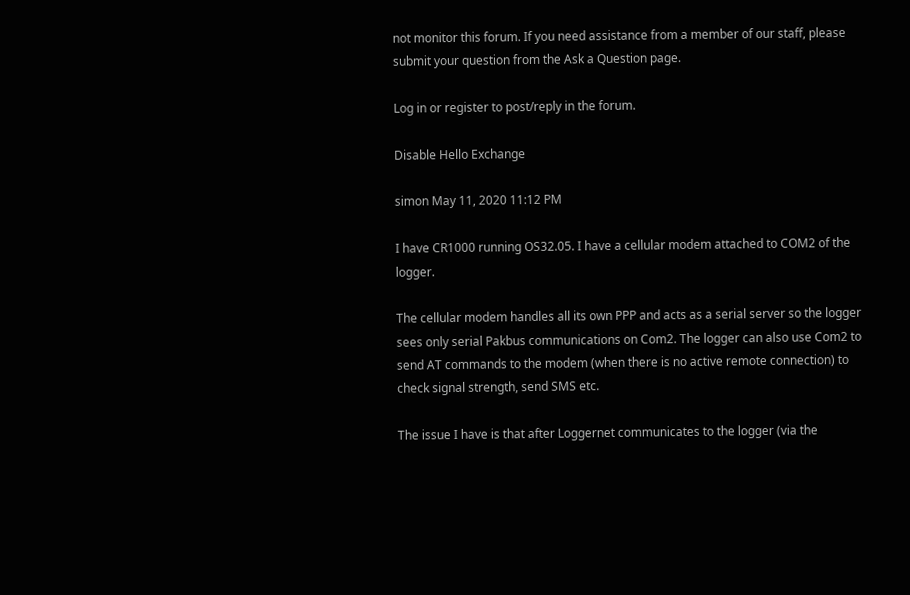not monitor this forum. If you need assistance from a member of our staff, please submit your question from the Ask a Question page.

Log in or register to post/reply in the forum.

Disable Hello Exchange

simon May 11, 2020 11:12 PM

I have CR1000 running OS32.05. I have a cellular modem attached to COM2 of the logger.

The cellular modem handles all its own PPP and acts as a serial server so the logger sees only serial Pakbus communications on Com2. The logger can also use Com2 to send AT commands to the modem (when there is no active remote connection) to check signal strength, send SMS etc.

The issue I have is that after Loggernet communicates to the logger (via the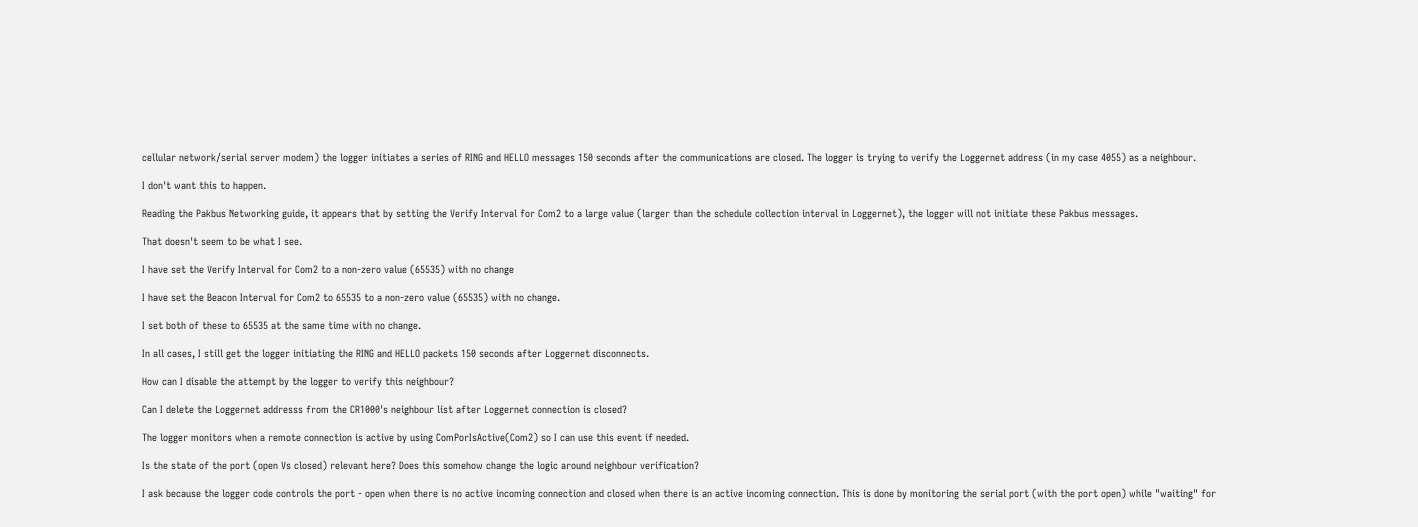cellular network/serial server modem) the logger initiates a series of RING and HELLO messages 150 seconds after the communications are closed. The logger is trying to verify the Loggernet address (in my case 4055) as a neighbour.

I don't want this to happen.

Reading the Pakbus Networking guide, it appears that by setting the Verify Interval for Com2 to a large value (larger than the schedule collection interval in Loggernet), the logger will not initiate these Pakbus messages.

That doesn't seem to be what I see.

I have set the Verify Interval for Com2 to a non-zero value (65535) with no change

I have set the Beacon Interval for Com2 to 65535 to a non-zero value (65535) with no change.

I set both of these to 65535 at the same time with no change.

In all cases, I still get the logger initiating the RING and HELLO packets 150 seconds after Loggernet disconnects.

How can I disable the attempt by the logger to verify this neighbour?

Can I delete the Loggernet addresss from the CR1000's neighbour list after Loggernet connection is closed?

The logger monitors when a remote connection is active by using ComPorIsActive(Com2) so I can use this event if needed.

Is the state of the port (open Vs closed) relevant here? Does this somehow change the logic around neighbour verification?

I ask because the logger code controls the port - open when there is no active incoming connection and closed when there is an active incoming connection. This is done by monitoring the serial port (with the port open) while "waiting" for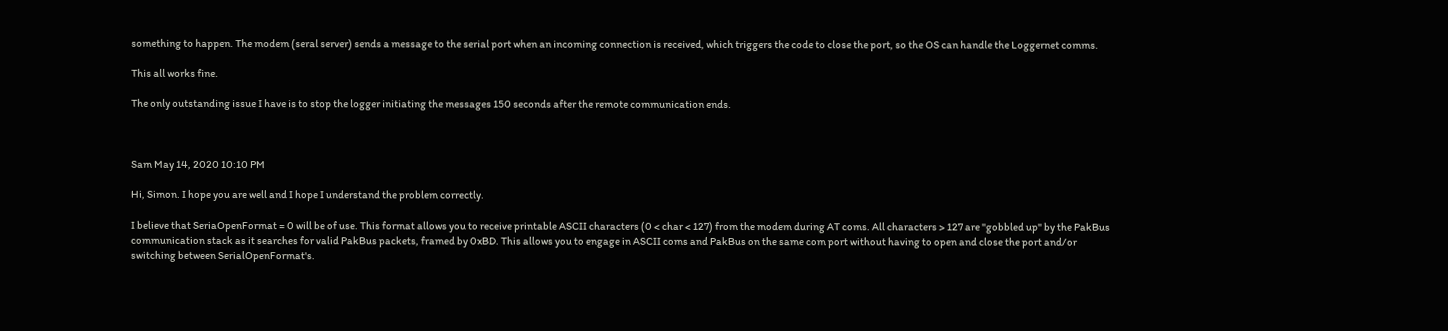something to happen. The modem (seral server) sends a message to the serial port when an incoming connection is received, which triggers the code to close the port, so the OS can handle the Loggernet comms.

This all works fine.

The only outstanding issue I have is to stop the logger initiating the messages 150 seconds after the remote communication ends.



Sam May 14, 2020 10:10 PM

Hi, Simon. I hope you are well and I hope I understand the problem correctly.

I believe that SeriaOpenFormat = 0 will be of use. This format allows you to receive printable ASCII characters (0 < char < 127) from the modem during AT coms. All characters > 127 are "gobbled up" by the PakBus communication stack as it searches for valid PakBus packets, framed by 0xBD. This allows you to engage in ASCII coms and PakBus on the same com port without having to open and close the port and/or switching between SerialOpenFormat's.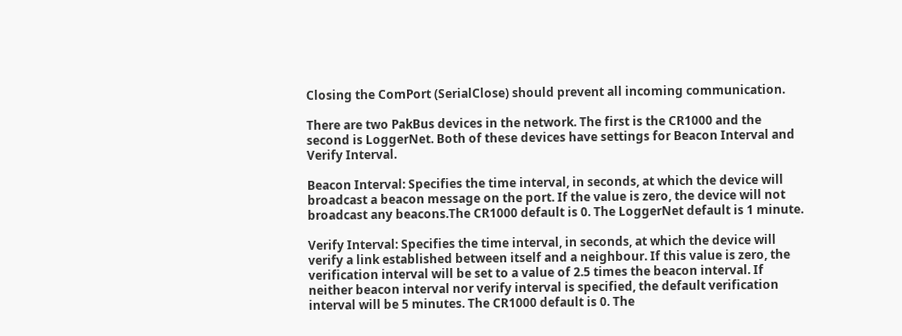Closing the ComPort (SerialClose) should prevent all incoming communication.

There are two PakBus devices in the network. The first is the CR1000 and the second is LoggerNet. Both of these devices have settings for Beacon Interval and Verify Interval.

Beacon Interval: Specifies the time interval, in seconds, at which the device will broadcast a beacon message on the port. If the value is zero, the device will not broadcast any beacons.The CR1000 default is 0. The LoggerNet default is 1 minute.

Verify Interval: Specifies the time interval, in seconds, at which the device will verify a link established between itself and a neighbour. If this value is zero, the verification interval will be set to a value of 2.5 times the beacon interval. If neither beacon interval nor verify interval is specified, the default verification interval will be 5 minutes. The CR1000 default is 0. The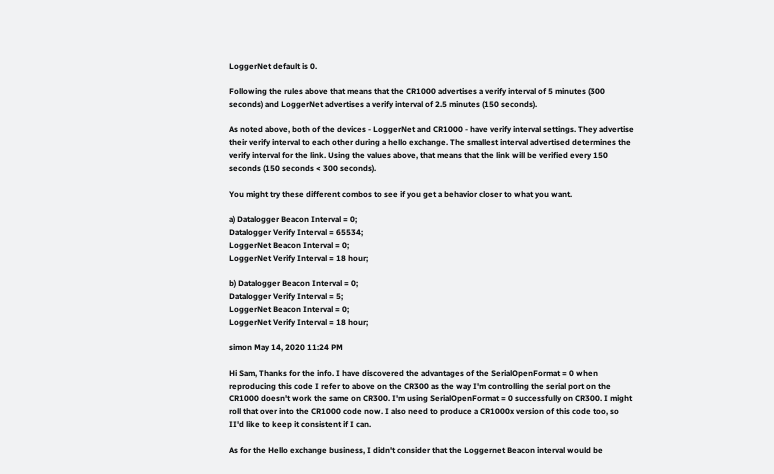LoggerNet default is 0.

Following the rules above that means that the CR1000 advertises a verify interval of 5 minutes (300 seconds) and LoggerNet advertises a verify interval of 2.5 minutes (150 seconds).

As noted above, both of the devices - LoggerNet and CR1000 - have verify interval settings. They advertise their verify interval to each other during a hello exchange. The smallest interval advertised determines the verify interval for the link. Using the values above, that means that the link will be verified every 150 seconds (150 seconds < 300 seconds).

You might try these different combos to see if you get a behavior closer to what you want.

a) Datalogger Beacon Interval = 0;
Datalogger Verify Interval = 65534;
LoggerNet Beacon Interval = 0;
LoggerNet Verify Interval = 18 hour;

b) Datalogger Beacon Interval = 0;
Datalogger Verify Interval = 5;
LoggerNet Beacon Interval = 0;
LoggerNet Verify Interval = 18 hour;

simon May 14, 2020 11:24 PM

Hi Sam, Thanks for the info. I have discovered the advantages of the SerialOpenFormat = 0 when reproducing this code I refer to above on the CR300 as the way I'm controlling the serial port on the CR1000 doesn't work the same on CR300. I'm using SerialOpenFormat = 0 successfully on CR300. I might roll that over into the CR1000 code now. I also need to produce a CR1000x version of this code too, so II'd like to keep it consistent if I can.

As for the Hello exchange business, I didn't consider that the Loggernet Beacon interval would be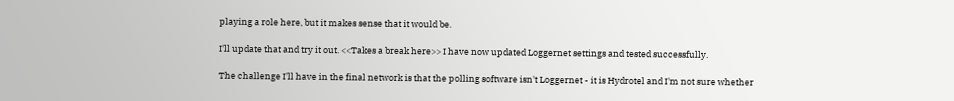playing a role here, but it makes sense that it would be.

I'll update that and try it out. <<Takes a break here>> I have now updated Loggernet settings and tested successfully.

The challenge I'll have in the final network is that the polling software isn't Loggernet - it is Hydrotel and I'm not sure whether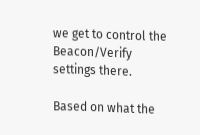we get to control the Beacon/Verify settings there.

Based on what the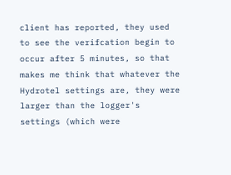client has reported, they used to see the verifcation begin to occur after 5 minutes, so that makes me think that whatever the Hydrotel settings are, they were larger than the logger's settings (which were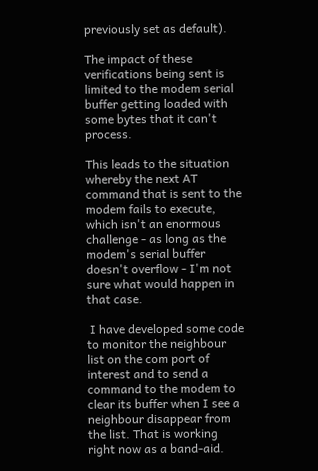previously set as default).

The impact of these verifications being sent is limited to the modem serial buffer getting loaded with some bytes that it can't process.

This leads to the situation whereby the next AT command that is sent to the modem fails to execute, which isn't an enormous challenge - as long as the modem's serial buffer doesn't overflow - I'm not sure what would happen in that case.

 I have developed some code to monitor the neighbour list on the com port of interest and to send a command to the modem to clear its buffer when I see a neighbour disappear from the list. That is working right now as a band-aid.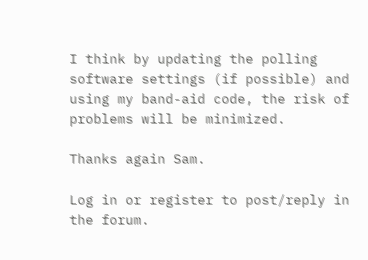I think by updating the polling software settings (if possible) and using my band-aid code, the risk of problems will be minimized.

Thanks again Sam.

Log in or register to post/reply in the forum.